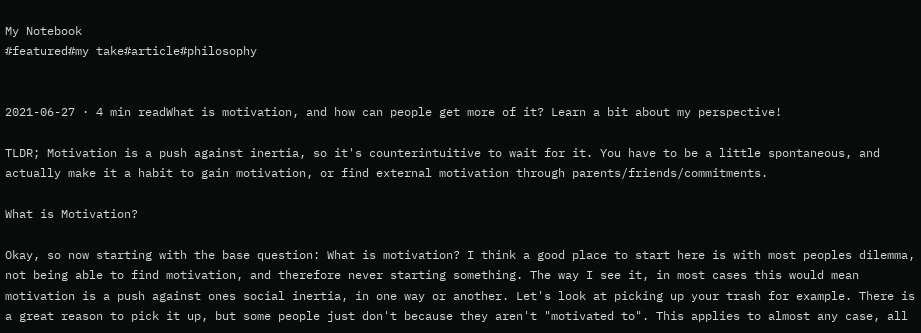My Notebook
#featured#my take#article#philosophy


2021-06-27 · 4 min readWhat is motivation, and how can people get more of it? Learn a bit about my perspective!

TLDR; Motivation is a push against inertia, so it's counterintuitive to wait for it. You have to be a little spontaneous, and actually make it a habit to gain motivation, or find external motivation through parents/friends/commitments.

What is Motivation?

Okay, so now starting with the base question: What is motivation? I think a good place to start here is with most peoples dilemma, not being able to find motivation, and therefore never starting something. The way I see it, in most cases this would mean motivation is a push against ones social inertia, in one way or another. Let's look at picking up your trash for example. There is a great reason to pick it up, but some people just don't because they aren't "motivated to". This applies to almost any case, all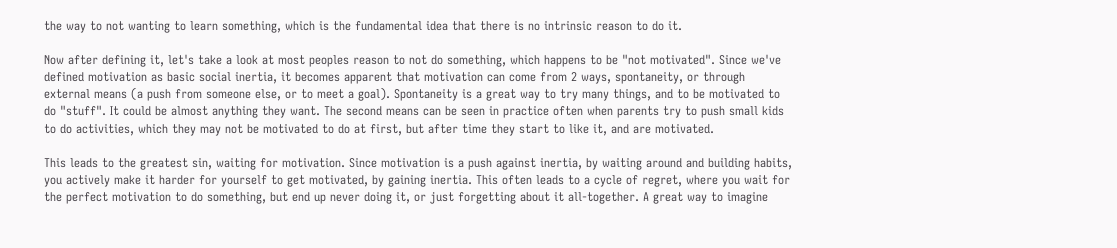the way to not wanting to learn something, which is the fundamental idea that there is no intrinsic reason to do it.

Now after defining it, let's take a look at most peoples reason to not do something, which happens to be "not motivated". Since we've defined motivation as basic social inertia, it becomes apparent that motivation can come from 2 ways, spontaneity, or through external means (a push from someone else, or to meet a goal). Spontaneity is a great way to try many things, and to be motivated to do "stuff". It could be almost anything they want. The second means can be seen in practice often when parents try to push small kids to do activities, which they may not be motivated to do at first, but after time they start to like it, and are motivated.

This leads to the greatest sin, waiting for motivation. Since motivation is a push against inertia, by waiting around and building habits, you actively make it harder for yourself to get motivated, by gaining inertia. This often leads to a cycle of regret, where you wait for the perfect motivation to do something, but end up never doing it, or just forgetting about it all-together. A great way to imagine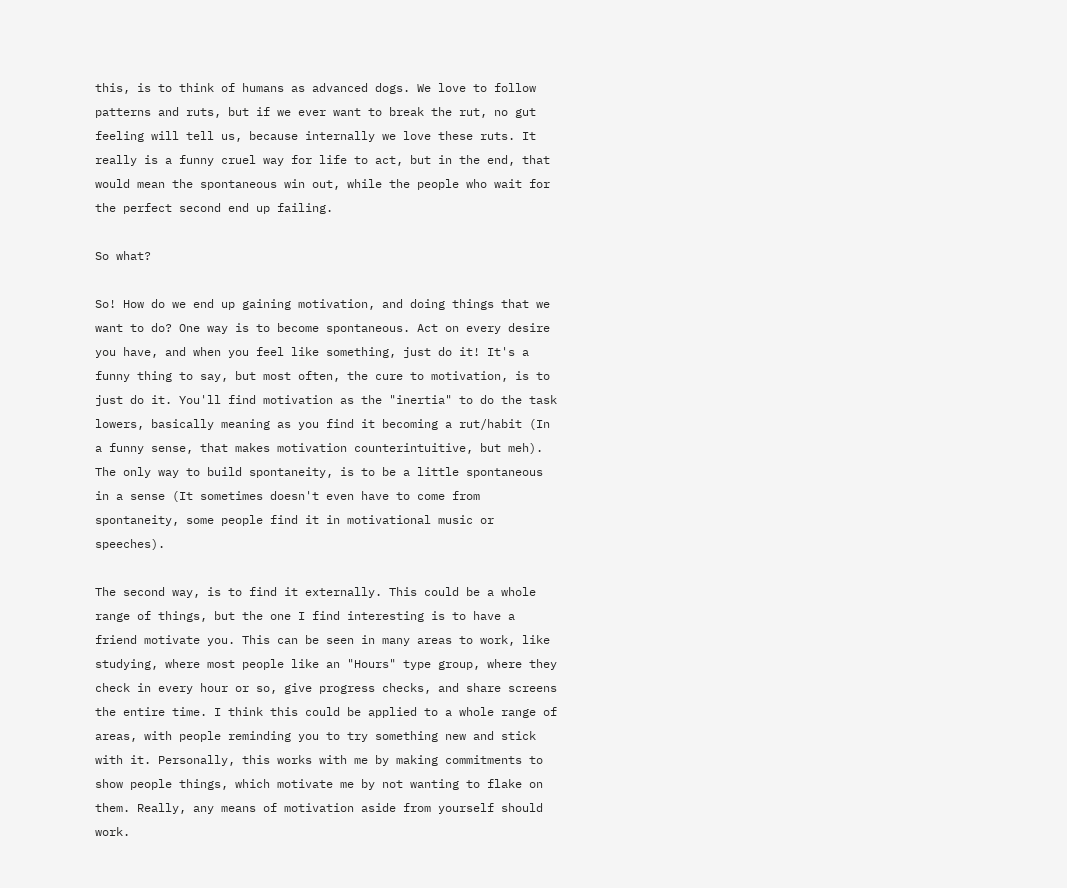this, is to think of humans as advanced dogs. We love to follow patterns and ruts, but if we ever want to break the rut, no gut feeling will tell us, because internally we love these ruts. It really is a funny cruel way for life to act, but in the end, that would mean the spontaneous win out, while the people who wait for the perfect second end up failing.

So what?

So! How do we end up gaining motivation, and doing things that we want to do? One way is to become spontaneous. Act on every desire you have, and when you feel like something, just do it! It's a funny thing to say, but most often, the cure to motivation, is to just do it. You'll find motivation as the "inertia" to do the task lowers, basically meaning as you find it becoming a rut/habit (In a funny sense, that makes motivation counterintuitive, but meh). The only way to build spontaneity, is to be a little spontaneous in a sense (It sometimes doesn't even have to come from spontaneity, some people find it in motivational music or speeches).

The second way, is to find it externally. This could be a whole range of things, but the one I find interesting is to have a friend motivate you. This can be seen in many areas to work, like studying, where most people like an "Hours" type group, where they check in every hour or so, give progress checks, and share screens the entire time. I think this could be applied to a whole range of areas, with people reminding you to try something new and stick with it. Personally, this works with me by making commitments to show people things, which motivate me by not wanting to flake on them. Really, any means of motivation aside from yourself should work.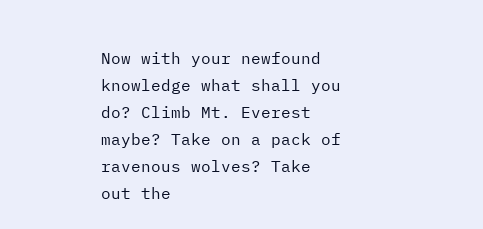Now with your newfound knowledge what shall you do? Climb Mt. Everest maybe? Take on a pack of ravenous wolves? Take out the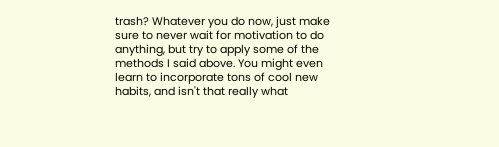trash? Whatever you do now, just make sure to never wait for motivation to do anything, but try to apply some of the methods I said above. You might even learn to incorporate tons of cool new habits, and isn't that really what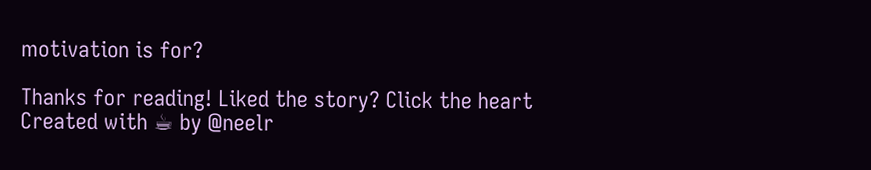motivation is for?

Thanks for reading! Liked the story? Click the heart
Created with ☕ by @neelr